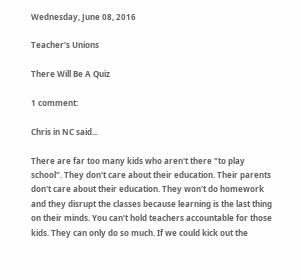Wednesday, June 08, 2016

Teacher's Unions

There Will Be A Quiz

1 comment:

Chris in NC said...

There are far too many kids who aren't there "to play school". They don't care about their education. Their parents don't care about their education. They won't do homework and they disrupt the classes because learning is the last thing on their minds. You can't hold teachers accountable for those kids. They can only do so much. If we could kick out the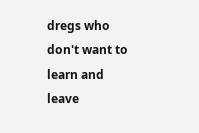dregs who don't want to learn and leave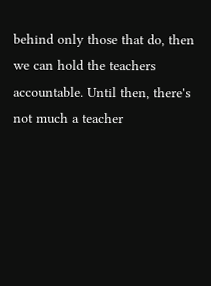behind only those that do, then we can hold the teachers accountable. Until then, there's not much a teacher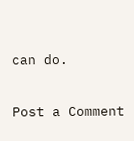can do.

Post a Comment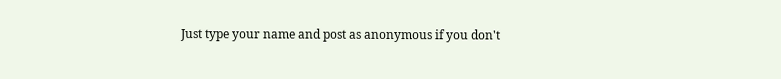Just type your name and post as anonymous if you don't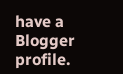have a Blogger profile.